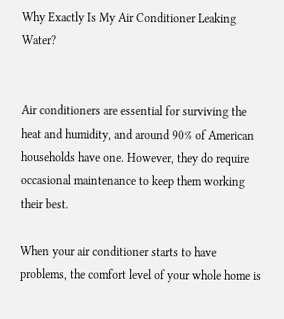Why Exactly Is My Air Conditioner Leaking Water?


Air conditioners are essential for surviving the heat and humidity, and around 90% of American households have one. However, they do require occasional maintenance to keep them working their best.

When your air conditioner starts to have problems, the comfort level of your whole home is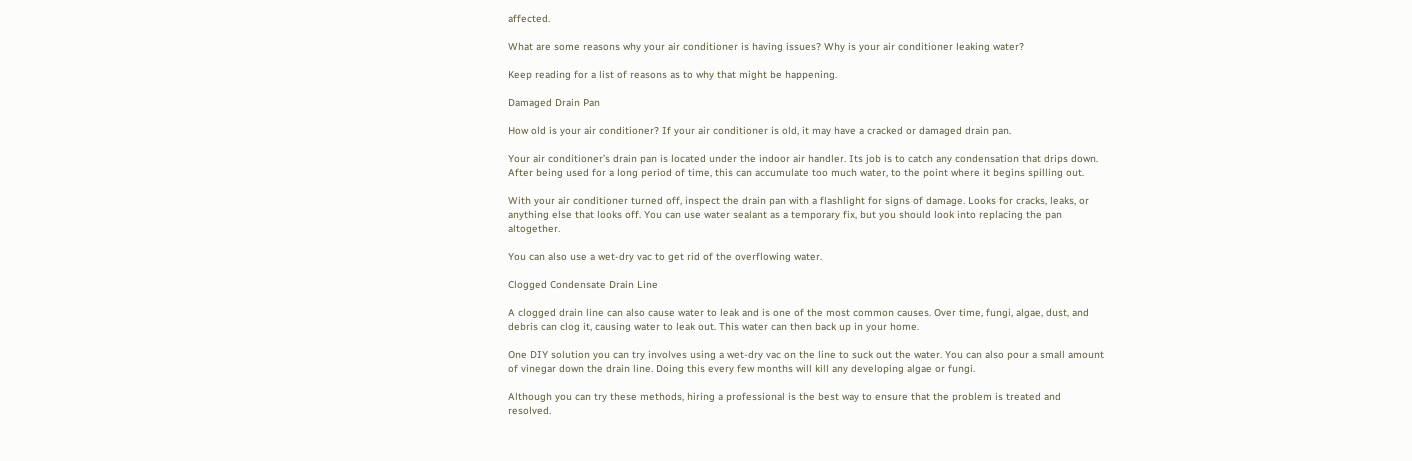affected.

What are some reasons why your air conditioner is having issues? Why is your air conditioner leaking water?

Keep reading for a list of reasons as to why that might be happening.

Damaged Drain Pan

How old is your air conditioner? If your air conditioner is old, it may have a cracked or damaged drain pan.

Your air conditioner’s drain pan is located under the indoor air handler. Its job is to catch any condensation that drips down. After being used for a long period of time, this can accumulate too much water, to the point where it begins spilling out.

With your air conditioner turned off, inspect the drain pan with a flashlight for signs of damage. Looks for cracks, leaks, or anything else that looks off. You can use water sealant as a temporary fix, but you should look into replacing the pan altogether.

You can also use a wet-dry vac to get rid of the overflowing water.

Clogged Condensate Drain Line

A clogged drain line can also cause water to leak and is one of the most common causes. Over time, fungi, algae, dust, and debris can clog it, causing water to leak out. This water can then back up in your home.

One DIY solution you can try involves using a wet-dry vac on the line to suck out the water. You can also pour a small amount of vinegar down the drain line. Doing this every few months will kill any developing algae or fungi.

Although you can try these methods, hiring a professional is the best way to ensure that the problem is treated and resolved.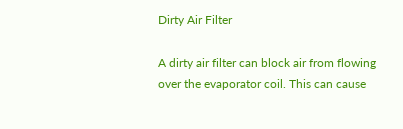Dirty Air Filter

A dirty air filter can block air from flowing over the evaporator coil. This can cause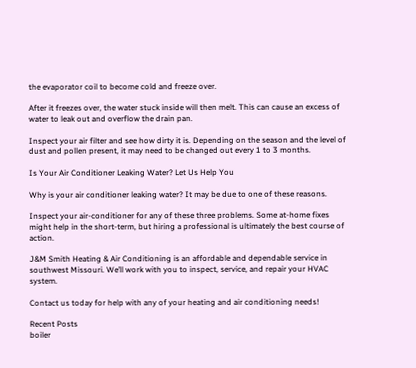the evaporator coil to become cold and freeze over.

After it freezes over, the water stuck inside will then melt. This can cause an excess of water to leak out and overflow the drain pan.

Inspect your air filter and see how dirty it is. Depending on the season and the level of dust and pollen present, it may need to be changed out every 1 to 3 months.

Is Your Air Conditioner Leaking Water? Let Us Help You

Why is your air conditioner leaking water? It may be due to one of these reasons.

Inspect your air-conditioner for any of these three problems. Some at-home fixes might help in the short-term, but hiring a professional is ultimately the best course of action.

J&M Smith Heating & Air Conditioning is an affordable and dependable service in southwest Missouri. We’ll work with you to inspect, service, and repair your HVAC system.

Contact us today for help with any of your heating and air conditioning needs!

Recent Posts
boiler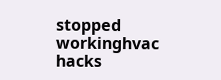stopped workinghvac hacks